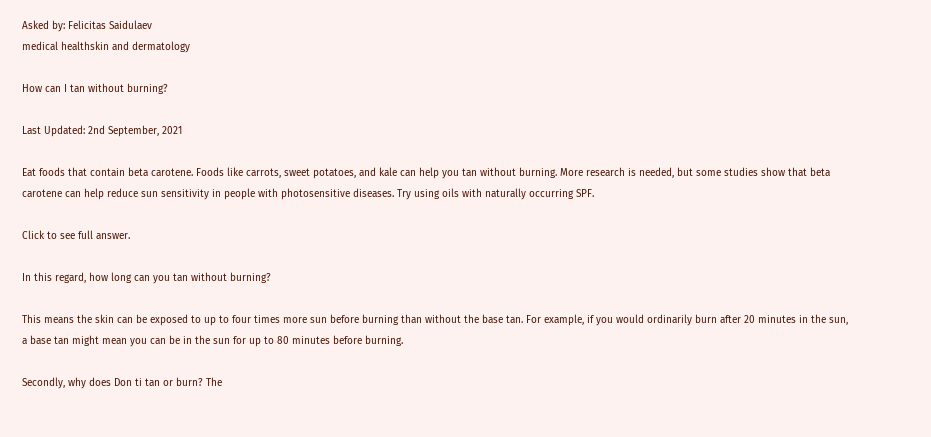Asked by: Felicitas Saidulaev
medical healthskin and dermatology

How can I tan without burning?

Last Updated: 2nd September, 2021

Eat foods that contain beta carotene. Foods like carrots, sweet potatoes, and kale can help you tan without burning. More research is needed, but some studies show that beta carotene can help reduce sun sensitivity in people with photosensitive diseases. Try using oils with naturally occurring SPF.

Click to see full answer.

In this regard, how long can you tan without burning?

This means the skin can be exposed to up to four times more sun before burning than without the base tan. For example, if you would ordinarily burn after 20 minutes in the sun, a base tan might mean you can be in the sun for up to 80 minutes before burning.

Secondly, why does Don ti tan or burn? The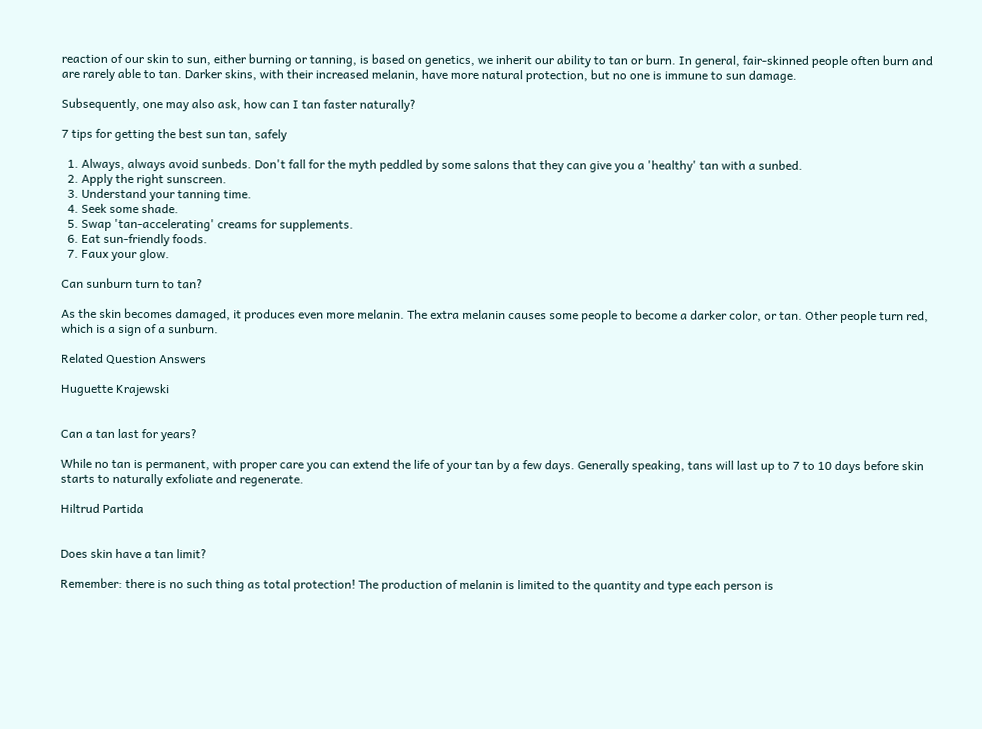reaction of our skin to sun, either burning or tanning, is based on genetics, we inherit our ability to tan or burn. In general, fair-skinned people often burn and are rarely able to tan. Darker skins, with their increased melanin, have more natural protection, but no one is immune to sun damage.

Subsequently, one may also ask, how can I tan faster naturally?

7 tips for getting the best sun tan, safely

  1. Always, always avoid sunbeds. Don't fall for the myth peddled by some salons that they can give you a 'healthy' tan with a sunbed.
  2. Apply the right sunscreen.
  3. Understand your tanning time.
  4. Seek some shade.
  5. Swap 'tan-accelerating' creams for supplements.
  6. Eat sun-friendly foods.
  7. Faux your glow.

Can sunburn turn to tan?

As the skin becomes damaged, it produces even more melanin. The extra melanin causes some people to become a darker color, or tan. Other people turn red, which is a sign of a sunburn.

Related Question Answers

Huguette Krajewski


Can a tan last for years?

While no tan is permanent, with proper care you can extend the life of your tan by a few days. Generally speaking, tans will last up to 7 to 10 days before skin starts to naturally exfoliate and regenerate.

Hiltrud Partida


Does skin have a tan limit?

Remember: there is no such thing as total protection! The production of melanin is limited to the quantity and type each person is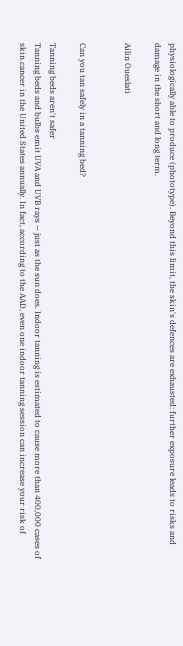physiologically able to produce (phototype). Beyond this limit, the skin's defences are exhausted: further exposure leads to risks and damage in the short and long term.

Ailin Oueslati


Can you tan safely in a tanning bed?

Tanning beds aren't safer
Tanning beds and bulbs emit UVA and UVB rays — just as the sun does. Indoor tanning is estimated to cause more than 400,000 cases of skin cancer in the United States annually. In fact, according to the AAD, even one indoor tanning session can increase your risk of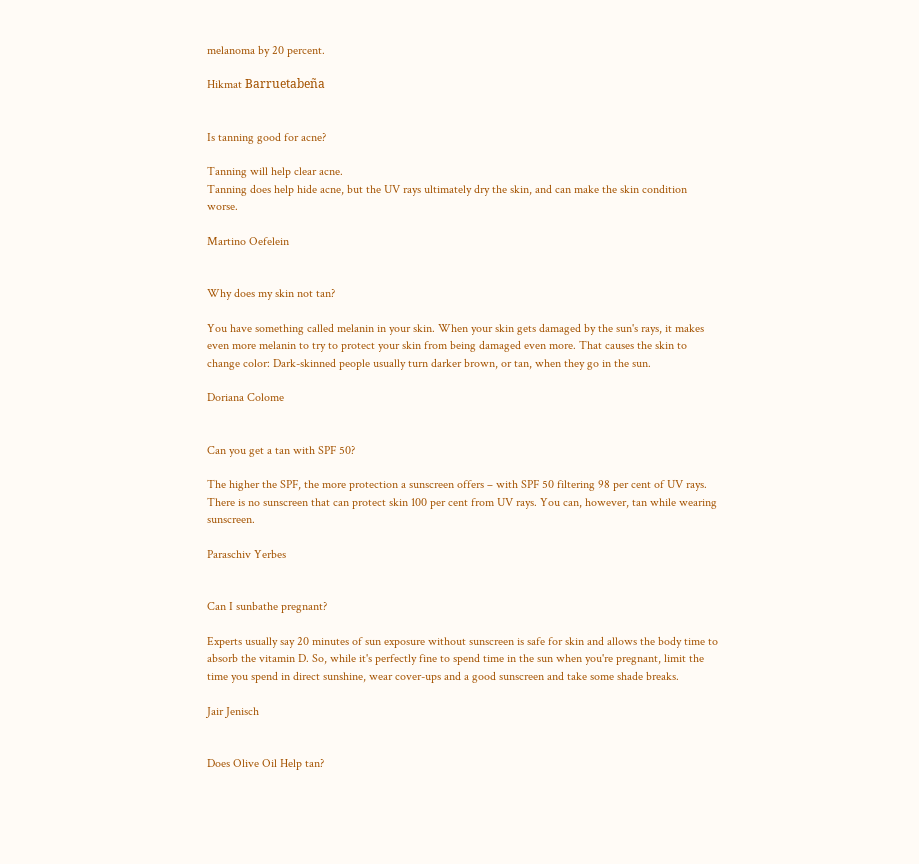melanoma by 20 percent.

Hikmat Barruetabeña


Is tanning good for acne?

Tanning will help clear acne.
Tanning does help hide acne, but the UV rays ultimately dry the skin, and can make the skin condition worse.

Martino Oefelein


Why does my skin not tan?

You have something called melanin in your skin. When your skin gets damaged by the sun's rays, it makes even more melanin to try to protect your skin from being damaged even more. That causes the skin to change color: Dark-skinned people usually turn darker brown, or tan, when they go in the sun.

Doriana Colome


Can you get a tan with SPF 50?

The higher the SPF, the more protection a sunscreen offers – with SPF 50 filtering 98 per cent of UV rays. There is no sunscreen that can protect skin 100 per cent from UV rays. You can, however, tan while wearing sunscreen.

Paraschiv Yerbes


Can I sunbathe pregnant?

Experts usually say 20 minutes of sun exposure without sunscreen is safe for skin and allows the body time to absorb the vitamin D. So, while it's perfectly fine to spend time in the sun when you're pregnant, limit the time you spend in direct sunshine, wear cover-ups and a good sunscreen and take some shade breaks.

Jair Jenisch


Does Olive Oil Help tan?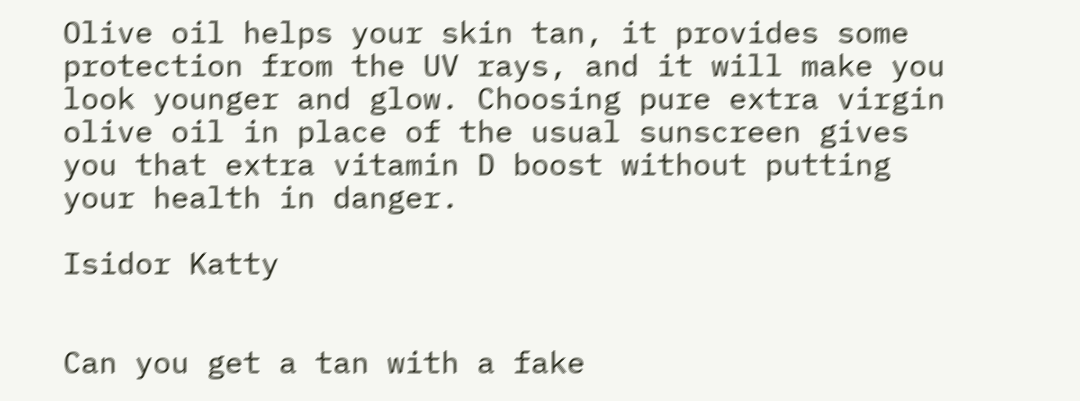Olive oil helps your skin tan, it provides some protection from the UV rays, and it will make you look younger and glow. Choosing pure extra virgin olive oil in place of the usual sunscreen gives you that extra vitamin D boost without putting your health in danger.

Isidor Katty


Can you get a tan with a fake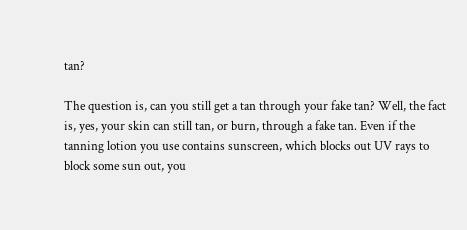tan?

The question is, can you still get a tan through your fake tan? Well, the fact is, yes, your skin can still tan, or burn, through a fake tan. Even if the tanning lotion you use contains sunscreen, which blocks out UV rays to block some sun out, you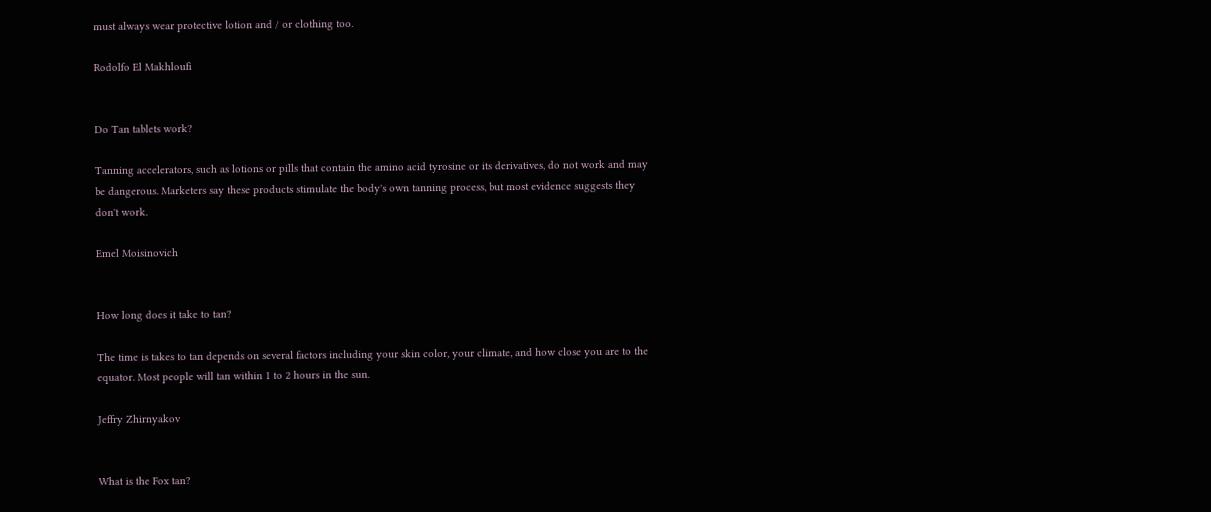must always wear protective lotion and / or clothing too.

Rodolfo El Makhloufi


Do Tan tablets work?

Tanning accelerators, such as lotions or pills that contain the amino acid tyrosine or its derivatives, do not work and may be dangerous. Marketers say these products stimulate the body's own tanning process, but most evidence suggests they don't work.

Emel Moisinovich


How long does it take to tan?

The time is takes to tan depends on several factors including your skin color, your climate, and how close you are to the equator. Most people will tan within 1 to 2 hours in the sun.

Jeffry Zhirnyakov


What is the Fox tan?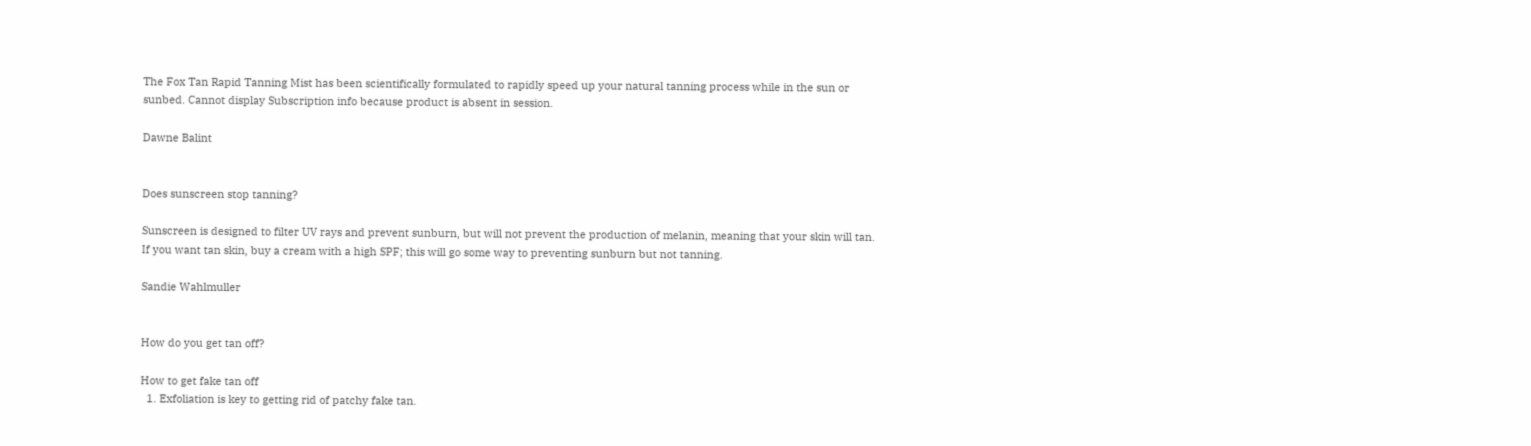The Fox Tan Rapid Tanning Mist has been scientifically formulated to rapidly speed up your natural tanning process while in the sun or sunbed. Cannot display Subscription info because product is absent in session.

Dawne Balint


Does sunscreen stop tanning?

Sunscreen is designed to filter UV rays and prevent sunburn, but will not prevent the production of melanin, meaning that your skin will tan. If you want tan skin, buy a cream with a high SPF; this will go some way to preventing sunburn but not tanning.

Sandie Wahlmuller


How do you get tan off?

How to get fake tan off
  1. Exfoliation is key to getting rid of patchy fake tan.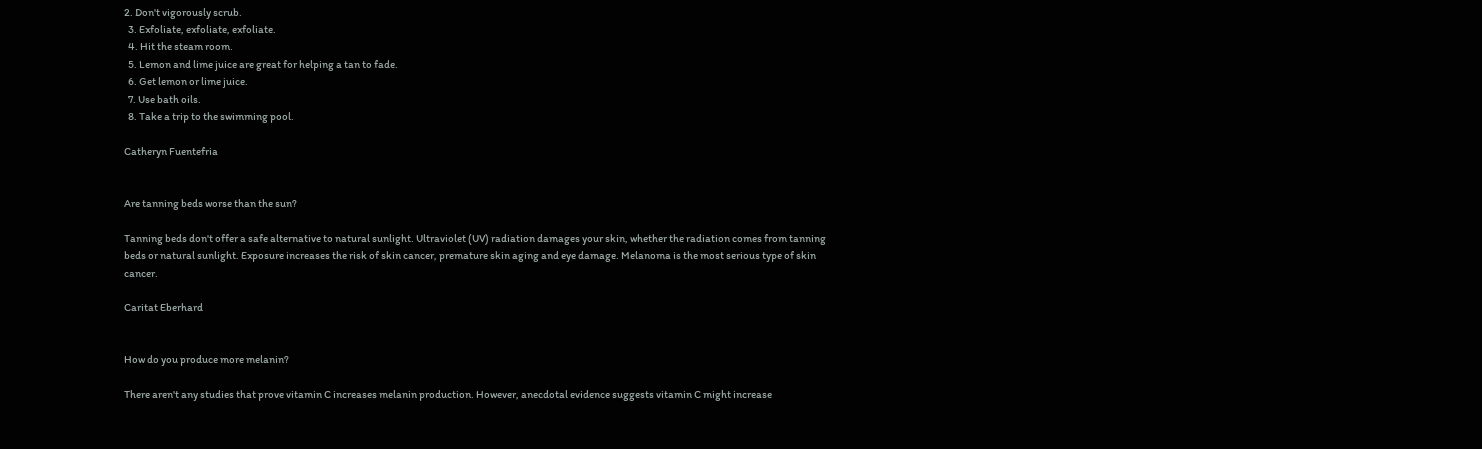2. Don't vigorously scrub.
  3. Exfoliate, exfoliate, exfoliate.
  4. Hit the steam room.
  5. Lemon and lime juice are great for helping a tan to fade.
  6. Get lemon or lime juice.
  7. Use bath oils.
  8. Take a trip to the swimming pool.

Catheryn Fuentefria


Are tanning beds worse than the sun?

Tanning beds don't offer a safe alternative to natural sunlight. Ultraviolet (UV) radiation damages your skin, whether the radiation comes from tanning beds or natural sunlight. Exposure increases the risk of skin cancer, premature skin aging and eye damage. Melanoma is the most serious type of skin cancer.

Caritat Eberhard


How do you produce more melanin?

There aren't any studies that prove vitamin C increases melanin production. However, anecdotal evidence suggests vitamin C might increase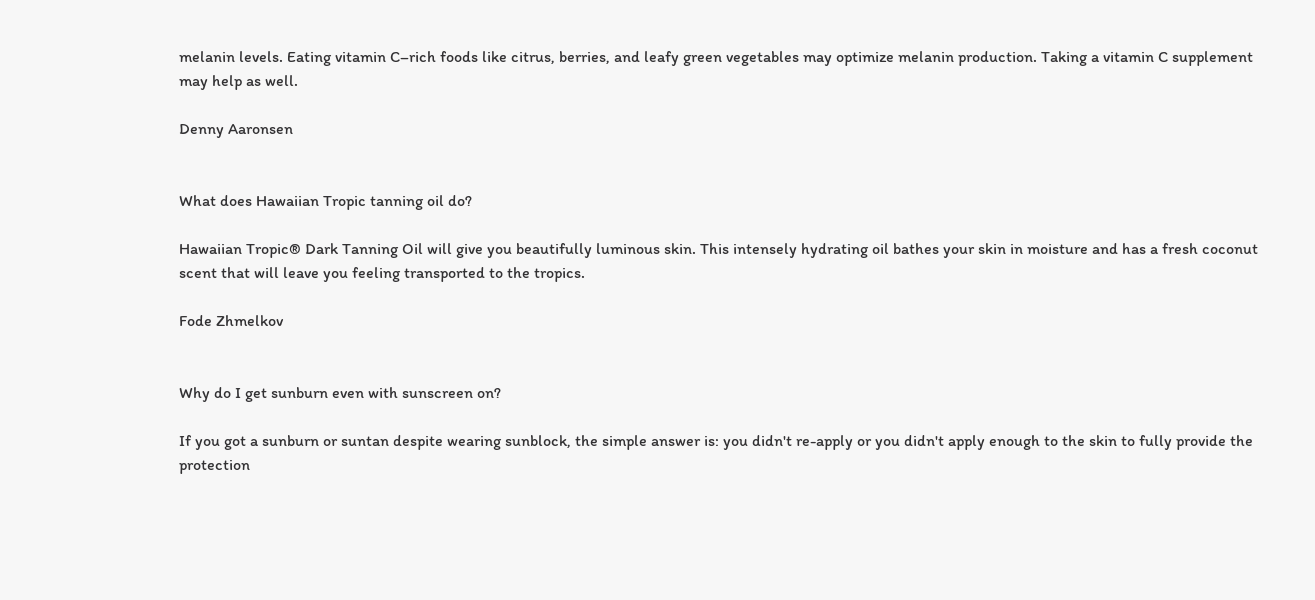melanin levels. Eating vitamin C–rich foods like citrus, berries, and leafy green vegetables may optimize melanin production. Taking a vitamin C supplement may help as well.

Denny Aaronsen


What does Hawaiian Tropic tanning oil do?

Hawaiian Tropic® Dark Tanning Oil will give you beautifully luminous skin. This intensely hydrating oil bathes your skin in moisture and has a fresh coconut scent that will leave you feeling transported to the tropics.

Fode Zhmelkov


Why do I get sunburn even with sunscreen on?

If you got a sunburn or suntan despite wearing sunblock, the simple answer is: you didn't re-apply or you didn't apply enough to the skin to fully provide the protection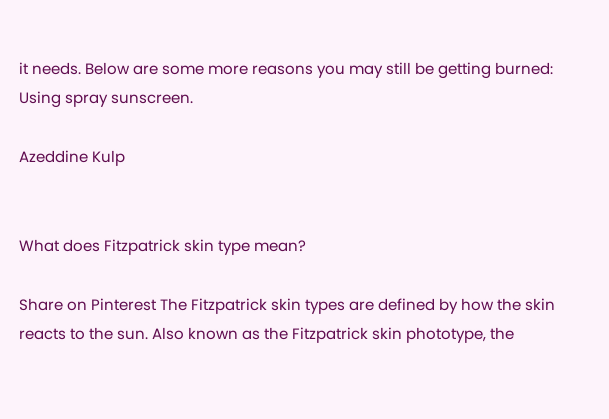it needs. Below are some more reasons you may still be getting burned: Using spray sunscreen.

Azeddine Kulp


What does Fitzpatrick skin type mean?

Share on Pinterest The Fitzpatrick skin types are defined by how the skin reacts to the sun. Also known as the Fitzpatrick skin phototype, the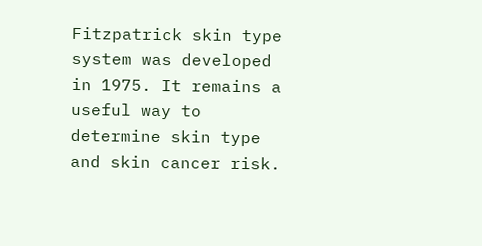Fitzpatrick skin type system was developed in 1975. It remains a useful way to determine skin type and skin cancer risk.